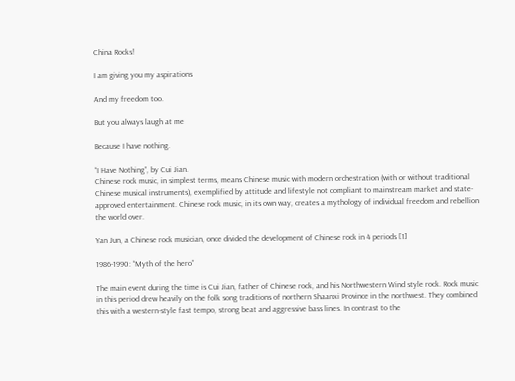China Rocks!

I am giving you my aspirations

And my freedom too.

But you always laugh at me

Because I have nothing.

“I Have Nothing”, by Cui Jian.
Chinese rock music, in simplest terms, means Chinese music with modern orchestration (with or without traditional Chinese musical instruments), exemplified by attitude and lifestyle not compliant to mainstream market and state-approved entertainment. Chinese rock music, in its own way, creates a mythology of individual freedom and rebellion the world over.

Yan Jun, a Chinese rock musician, once divided the development of Chinese rock in 4 periods [1]

1986-1990: “Myth of the hero”

The main event during the time is Cui Jian, father of Chinese rock, and his Northwestern Wind style rock. Rock music in this period drew heavily on the folk song traditions of northern Shaanxi Province in the northwest. They combined this with a western-style fast tempo, strong beat and aggressive bass lines. In contrast to the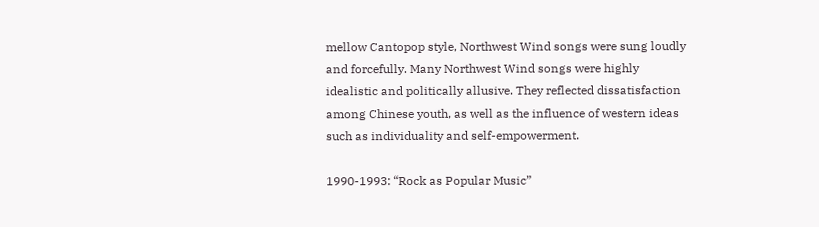mellow Cantopop style, Northwest Wind songs were sung loudly and forcefully. Many Northwest Wind songs were highly idealistic and politically allusive. They reflected dissatisfaction among Chinese youth, as well as the influence of western ideas such as individuality and self-empowerment.

1990-1993: “Rock as Popular Music”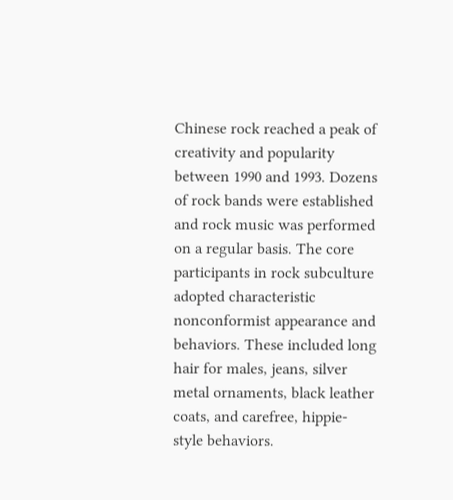Chinese rock reached a peak of creativity and popularity between 1990 and 1993. Dozens of rock bands were established and rock music was performed on a regular basis. The core participants in rock subculture adopted characteristic nonconformist appearance and behaviors. These included long hair for males, jeans, silver metal ornaments, black leather coats, and carefree, hippie-style behaviors.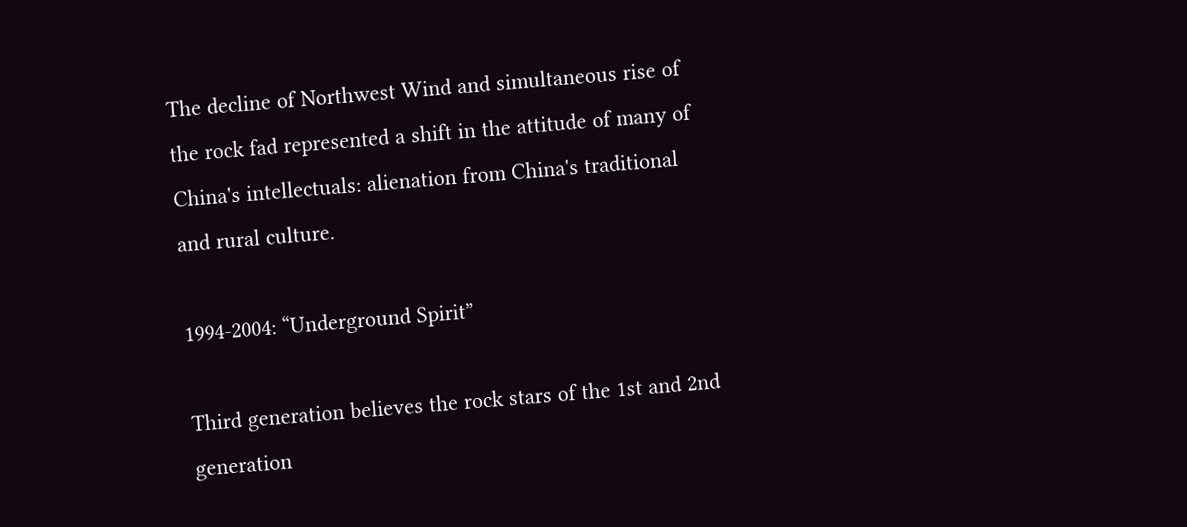The decline of Northwest Wind and simultaneous rise of the rock fad represented a shift in the attitude of many of China's intellectuals: alienation from China's traditional and rural culture.

1994-2004: “Underground Spirit”

Third generation believes the rock stars of the 1st and 2nd generation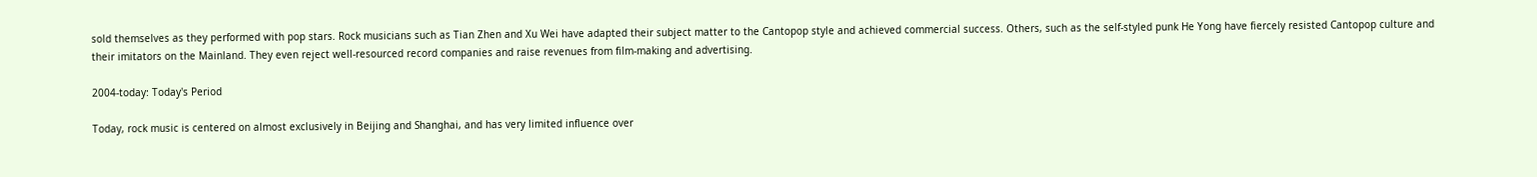sold themselves as they performed with pop stars. Rock musicians such as Tian Zhen and Xu Wei have adapted their subject matter to the Cantopop style and achieved commercial success. Others, such as the self-styled punk He Yong have fiercely resisted Cantopop culture and their imitators on the Mainland. They even reject well-resourced record companies and raise revenues from film-making and advertising.

2004-today: Today's Period

Today, rock music is centered on almost exclusively in Beijing and Shanghai, and has very limited influence over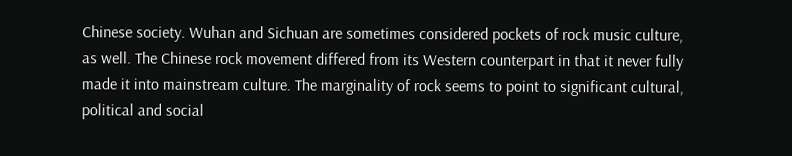Chinese society. Wuhan and Sichuan are sometimes considered pockets of rock music culture, as well. The Chinese rock movement differed from its Western counterpart in that it never fully made it into mainstream culture. The marginality of rock seems to point to significant cultural, political and social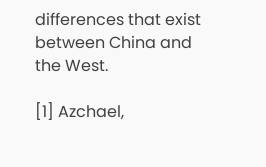differences that exist between China and the West.

[1] Azchael,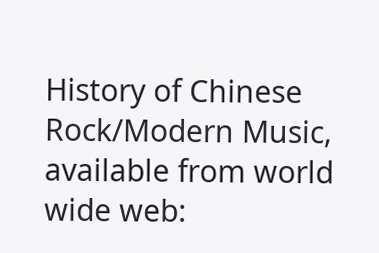History of Chinese Rock/Modern Music, available from world wide web: